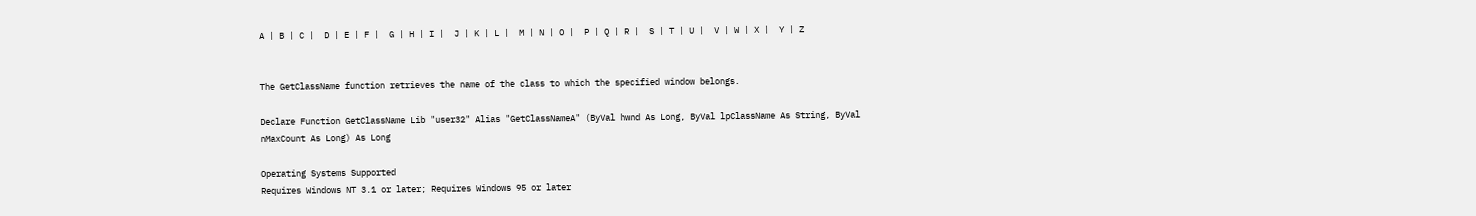A | B | C |  D | E | F |  G | H | I |  J | K | L |  M | N | O |  P | Q | R |  S | T | U |  V | W | X |  Y | Z


The GetClassName function retrieves the name of the class to which the specified window belongs.

Declare Function GetClassName Lib "user32" Alias "GetClassNameA" (ByVal hwnd As Long, ByVal lpClassName As String, ByVal nMaxCount As Long) As Long

Operating Systems Supported
Requires Windows NT 3.1 or later; Requires Windows 95 or later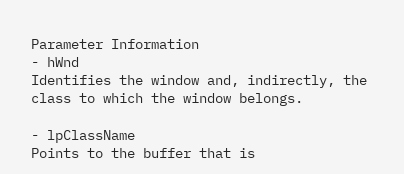Parameter Information
- hWnd
Identifies the window and, indirectly, the class to which the window belongs.

- lpClassName
Points to the buffer that is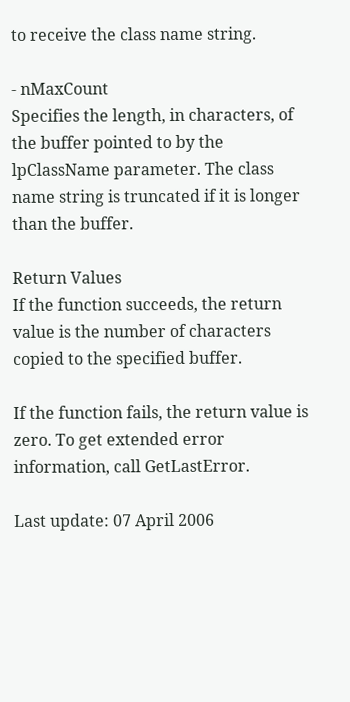to receive the class name string.

- nMaxCount
Specifies the length, in characters, of the buffer pointed to by the lpClassName parameter. The class name string is truncated if it is longer than the buffer.

Return Values
If the function succeeds, the return value is the number of characters copied to the specified buffer.

If the function fails, the return value is zero. To get extended error information, call GetLastError.

Last update: 07 April 2006